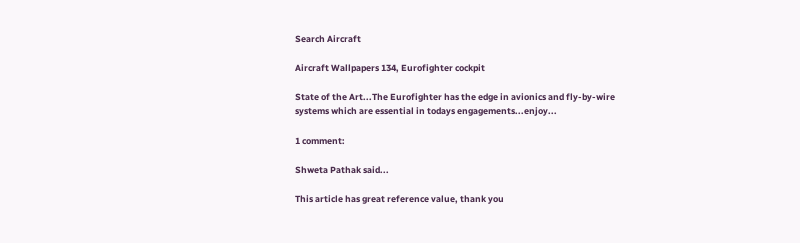Search Aircraft

Aircraft Wallpapers 134, Eurofighter cockpit

State of the Art...The Eurofighter has the edge in avionics and fly-by-wire systems which are essential in todays engagements...enjoy...

1 comment:

Shweta Pathak said...

This article has great reference value, thank you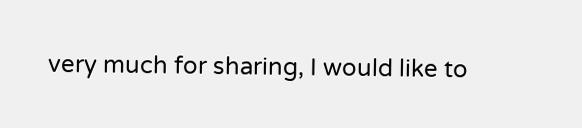very much for sharing, I would like to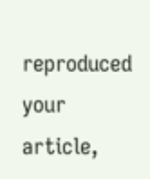reproduced your article,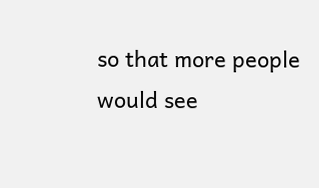so that more people would see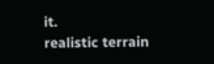it.
realistic terrain